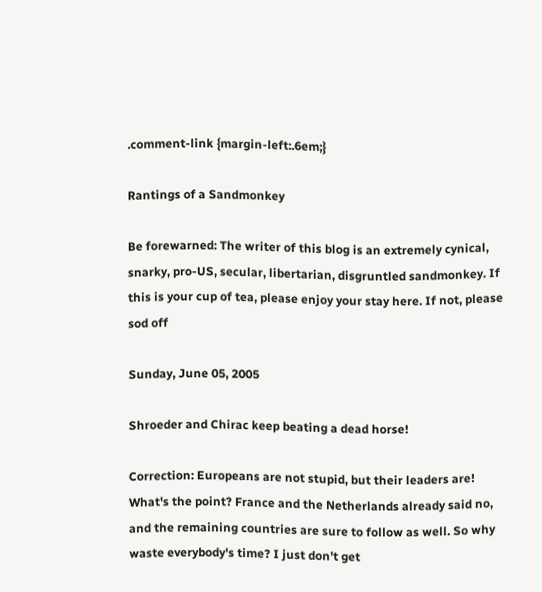.comment-link {margin-left:.6em;}

Rantings of a Sandmonkey

Be forewarned: The writer of this blog is an extremely cynical, snarky, pro-US, secular, libertarian, disgruntled sandmonkey. If this is your cup of tea, please enjoy your stay here. If not, please sod off

Sunday, June 05, 2005

Shroeder and Chirac keep beating a dead horse!

Correction: Europeans are not stupid, but their leaders are! What's the point? France and the Netherlands already said no, and the remaining countries are sure to follow as well. So why waste everybody's time? I just don't get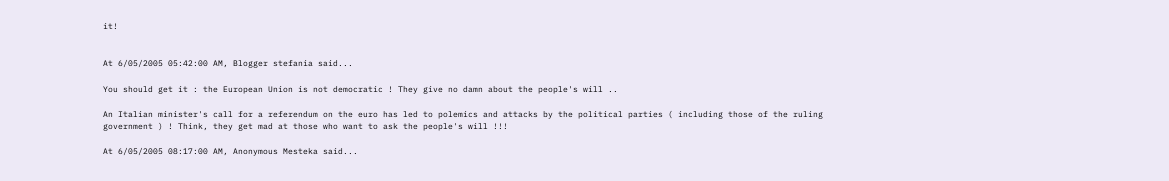it!


At 6/05/2005 05:42:00 AM, Blogger stefania said...

You should get it : the European Union is not democratic ! They give no damn about the people's will ..

An Italian minister's call for a referendum on the euro has led to polemics and attacks by the political parties ( including those of the ruling government ) ! Think, they get mad at those who want to ask the people's will !!!

At 6/05/2005 08:17:00 AM, Anonymous Mesteka said...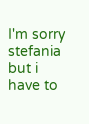I'm sorry stefania but i have to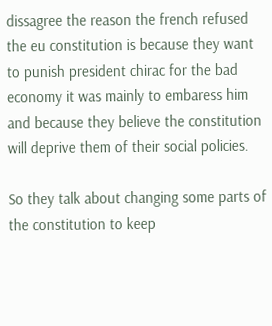dissagree the reason the french refused the eu constitution is because they want to punish president chirac for the bad economy it was mainly to embaress him and because they believe the constitution will deprive them of their social policies.

So they talk about changing some parts of the constitution to keep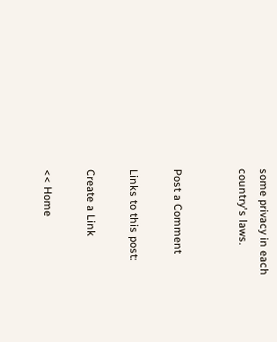some privacy in each country's laws.


Post a Comment

Links to this post:

Create a Link

<< Home